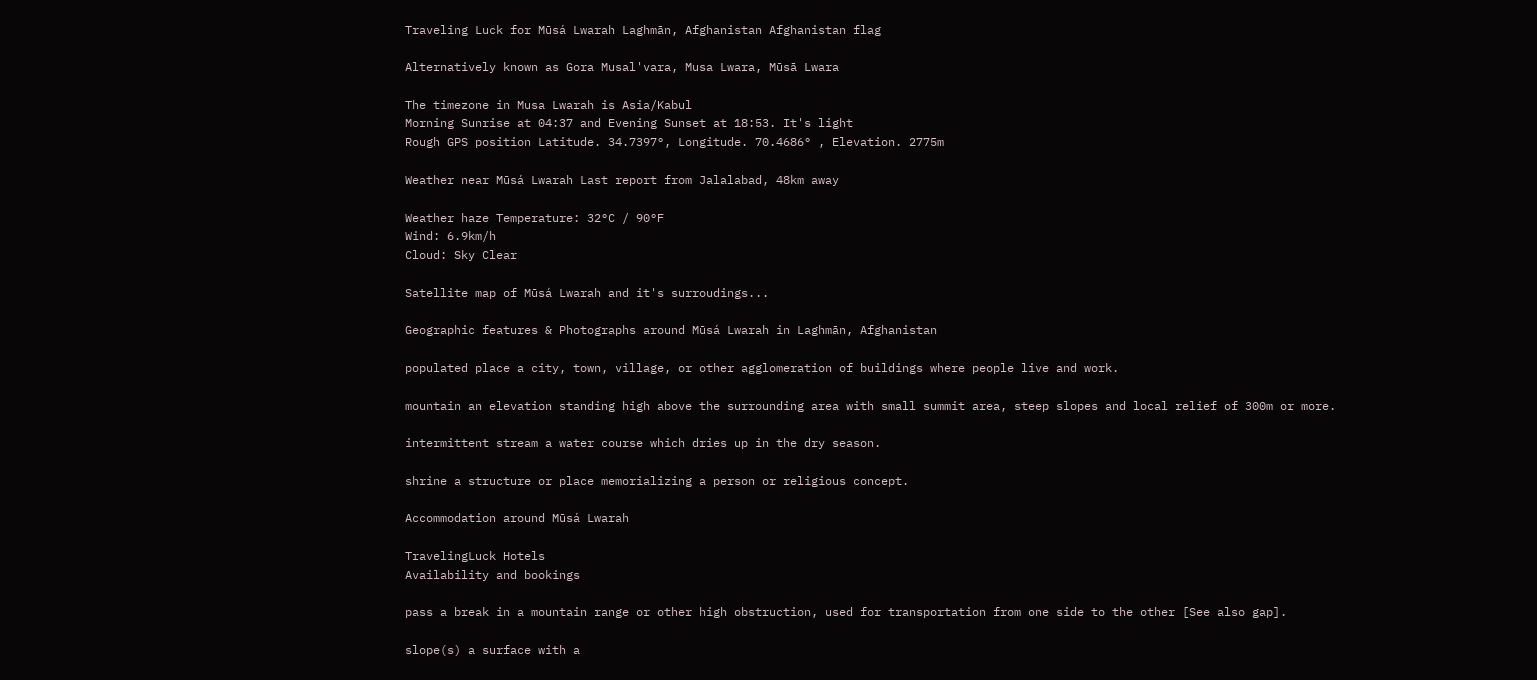Traveling Luck for Mūsá Lwarah Laghmān, Afghanistan Afghanistan flag

Alternatively known as Gora Musal'vara, Musa Lwara, Mūsā Lwara

The timezone in Musa Lwarah is Asia/Kabul
Morning Sunrise at 04:37 and Evening Sunset at 18:53. It's light
Rough GPS position Latitude. 34.7397°, Longitude. 70.4686° , Elevation. 2775m

Weather near Mūsá Lwarah Last report from Jalalabad, 48km away

Weather haze Temperature: 32°C / 90°F
Wind: 6.9km/h
Cloud: Sky Clear

Satellite map of Mūsá Lwarah and it's surroudings...

Geographic features & Photographs around Mūsá Lwarah in Laghmān, Afghanistan

populated place a city, town, village, or other agglomeration of buildings where people live and work.

mountain an elevation standing high above the surrounding area with small summit area, steep slopes and local relief of 300m or more.

intermittent stream a water course which dries up in the dry season.

shrine a structure or place memorializing a person or religious concept.

Accommodation around Mūsá Lwarah

TravelingLuck Hotels
Availability and bookings

pass a break in a mountain range or other high obstruction, used for transportation from one side to the other [See also gap].

slope(s) a surface with a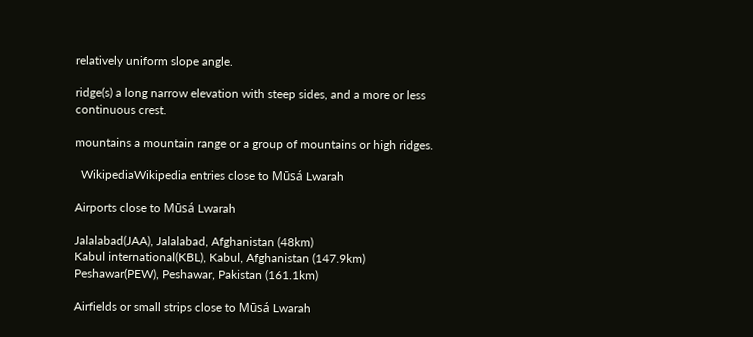relatively uniform slope angle.

ridge(s) a long narrow elevation with steep sides, and a more or less continuous crest.

mountains a mountain range or a group of mountains or high ridges.

  WikipediaWikipedia entries close to Mūsá Lwarah

Airports close to Mūsá Lwarah

Jalalabad(JAA), Jalalabad, Afghanistan (48km)
Kabul international(KBL), Kabul, Afghanistan (147.9km)
Peshawar(PEW), Peshawar, Pakistan (161.1km)

Airfields or small strips close to Mūsá Lwarah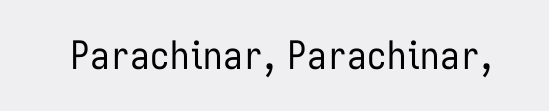Parachinar, Parachinar,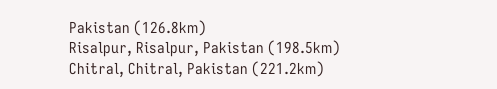Pakistan (126.8km)
Risalpur, Risalpur, Pakistan (198.5km)
Chitral, Chitral, Pakistan (221.2km)